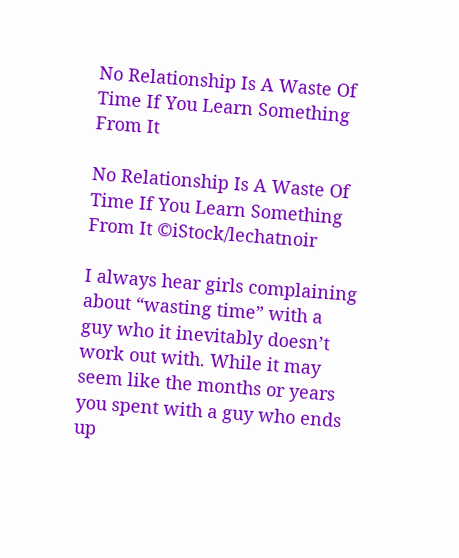No Relationship Is A Waste Of Time If You Learn Something From It

No Relationship Is A Waste Of Time If You Learn Something From It ©iStock/lechatnoir

I always hear girls complaining about “wasting time” with a guy who it inevitably doesn’t work out with. While it may seem like the months or years you spent with a guy who ends up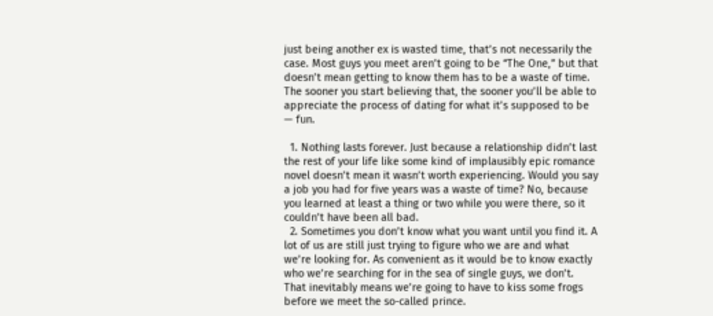just being another ex is wasted time, that’s not necessarily the case. Most guys you meet aren’t going to be “The One,” but that doesn’t mean getting to know them has to be a waste of time. The sooner you start believing that, the sooner you’ll be able to appreciate the process of dating for what it’s supposed to be — fun.

  1. Nothing lasts forever. Just because a relationship didn’t last the rest of your life like some kind of implausibly epic romance novel doesn’t mean it wasn’t worth experiencing. Would you say a job you had for five years was a waste of time? No, because you learned at least a thing or two while you were there, so it couldn’t have been all bad.
  2. Sometimes you don’t know what you want until you find it. A lot of us are still just trying to figure who we are and what we’re looking for. As convenient as it would be to know exactly who we’re searching for in the sea of single guys, we don’t. That inevitably means we’re going to have to kiss some frogs before we meet the so-called prince.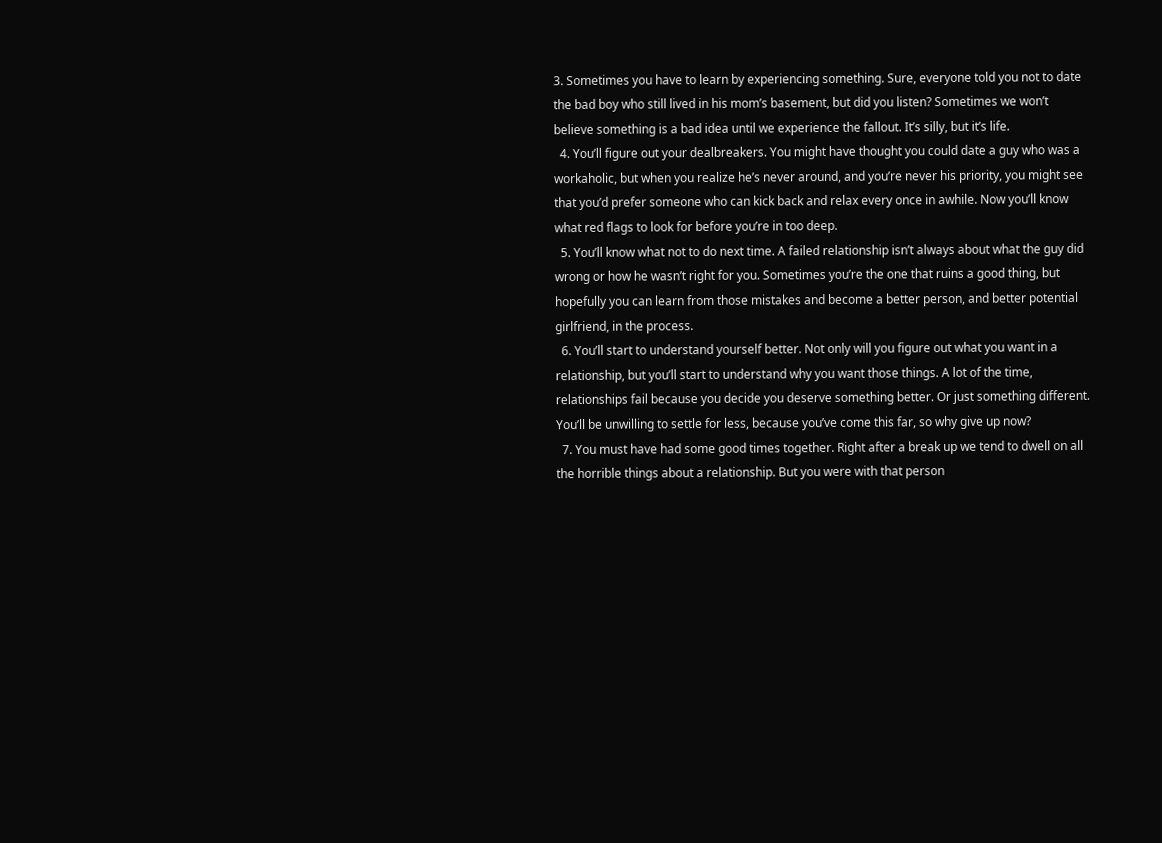3. Sometimes you have to learn by experiencing something. Sure, everyone told you not to date the bad boy who still lived in his mom’s basement, but did you listen? Sometimes we won’t believe something is a bad idea until we experience the fallout. It’s silly, but it’s life.
  4. You’ll figure out your dealbreakers. You might have thought you could date a guy who was a workaholic, but when you realize he’s never around, and you’re never his priority, you might see that you’d prefer someone who can kick back and relax every once in awhile. Now you’ll know what red flags to look for before you’re in too deep.
  5. You’ll know what not to do next time. A failed relationship isn’t always about what the guy did wrong or how he wasn’t right for you. Sometimes you’re the one that ruins a good thing, but hopefully you can learn from those mistakes and become a better person, and better potential girlfriend, in the process.
  6. You’ll start to understand yourself better. Not only will you figure out what you want in a relationship, but you’ll start to understand why you want those things. A lot of the time, relationships fail because you decide you deserve something better. Or just something different. You’ll be unwilling to settle for less, because you’ve come this far, so why give up now?
  7. You must have had some good times together. Right after a break up we tend to dwell on all the horrible things about a relationship. But you were with that person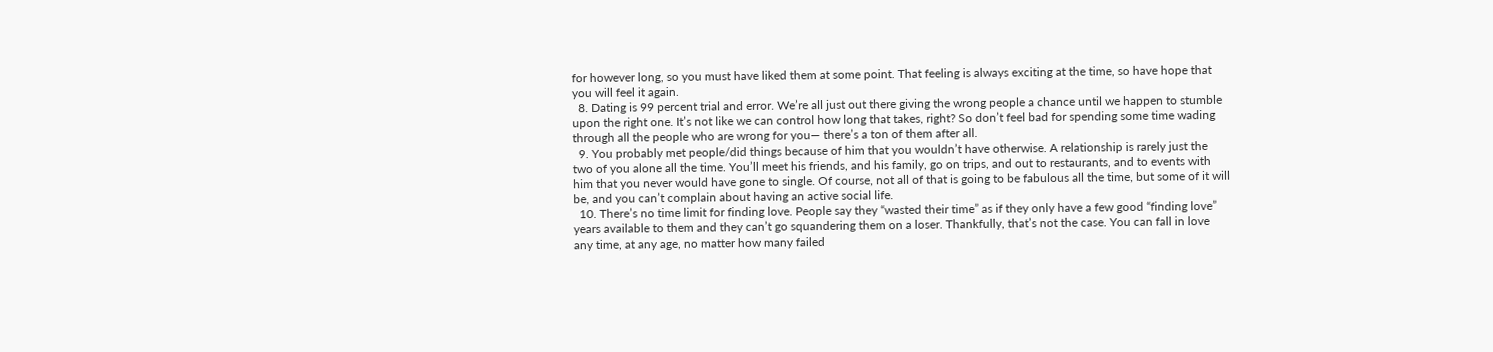for however long, so you must have liked them at some point. That feeling is always exciting at the time, so have hope that you will feel it again.
  8. Dating is 99 percent trial and error. We’re all just out there giving the wrong people a chance until we happen to stumble upon the right one. It’s not like we can control how long that takes, right? So don’t feel bad for spending some time wading through all the people who are wrong for you— there’s a ton of them after all.
  9. You probably met people/did things because of him that you wouldn’t have otherwise. A relationship is rarely just the two of you alone all the time. You’ll meet his friends, and his family, go on trips, and out to restaurants, and to events with him that you never would have gone to single. Of course, not all of that is going to be fabulous all the time, but some of it will be, and you can’t complain about having an active social life.
  10. There’s no time limit for finding love. People say they “wasted their time” as if they only have a few good “finding love” years available to them and they can’t go squandering them on a loser. Thankfully, that’s not the case. You can fall in love any time, at any age, no matter how many failed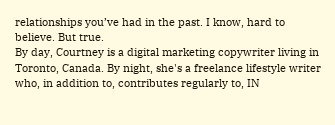relationships you’ve had in the past. I know, hard to believe. But true.
By day, Courtney is a digital marketing copywriter living in Toronto, Canada. By night, she's a freelance lifestyle writer who, in addition to, contributes regularly to, IN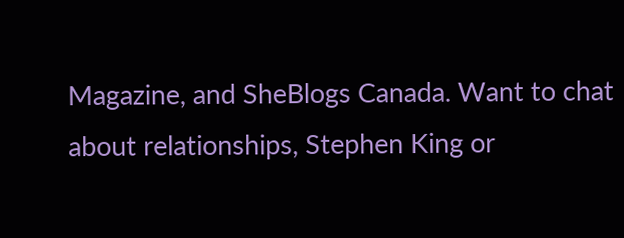Magazine, and SheBlogs Canada. Want to chat about relationships, Stephen King or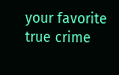your favorite true crime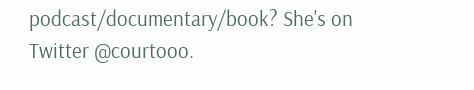podcast/documentary/book? She's on Twitter @courtooo.